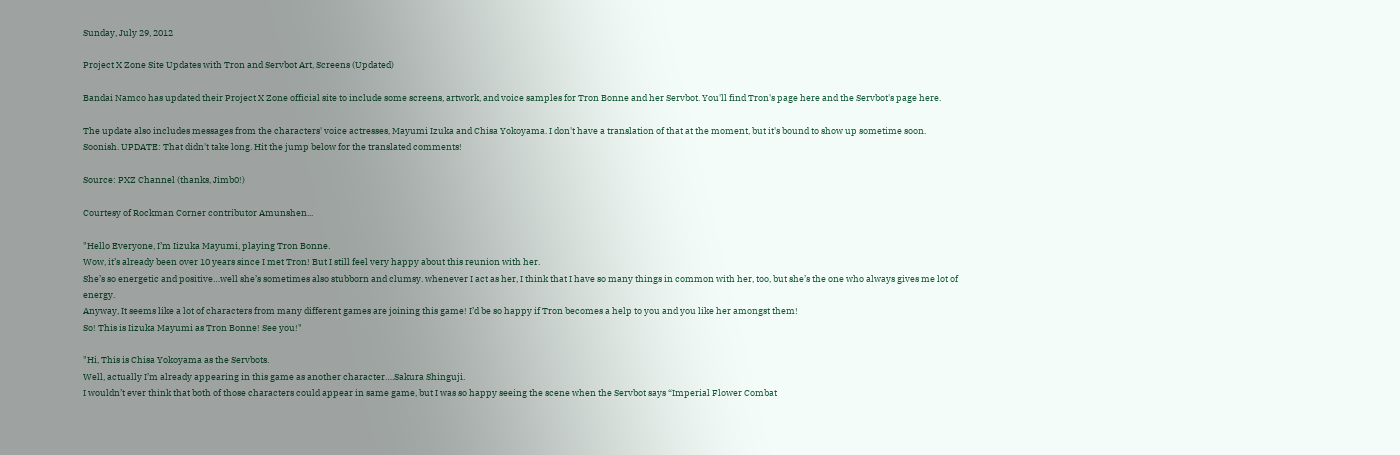Sunday, July 29, 2012

Project X Zone Site Updates with Tron and Servbot Art, Screens (Updated)

Bandai Namco has updated their Project X Zone official site to include some screens, artwork, and voice samples for Tron Bonne and her Servbot. You'll find Tron's page here and the Servbot's page here.

The update also includes messages from the characters' voice actresses, Mayumi Izuka and Chisa Yokoyama. I don't have a translation of that at the moment, but it's bound to show up sometime soon. Soonish. UPDATE: That didn't take long. Hit the jump below for the translated comments!

Source: PXZ Channel (thanks, Jimb0!)

Courtesy of Rockman Corner contributor Amunshen...

"Hello Everyone, I’m Iizuka Mayumi, playing Tron Bonne.
Wow, it’s already been over 10 years since I met Tron! But I still feel very happy about this reunion with her.
She’s so energetic and positive…well she’s sometimes also stubborn and clumsy. whenever I act as her, I think that I have so many things in common with her, too, but she’s the one who always gives me lot of energy.
Anyway, It seems like a lot of characters from many different games are joining this game! I’d be so happy if Tron becomes a help to you and you like her amongst them!
So! This is Iizuka Mayumi as Tron Bonne! See you!"

"Hi, This is Chisa Yokoyama as the Servbots.
Well, actually I’m already appearing in this game as another character….Sakura Shinguji.
I wouldn’t ever think that both of those characters could appear in same game, but I was so happy seeing the scene when the Servbot says “Imperial Flower Combat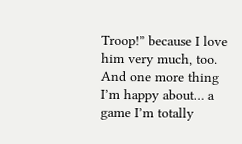Troop!” because I love him very much, too.
And one more thing I’m happy about… a game I’m totally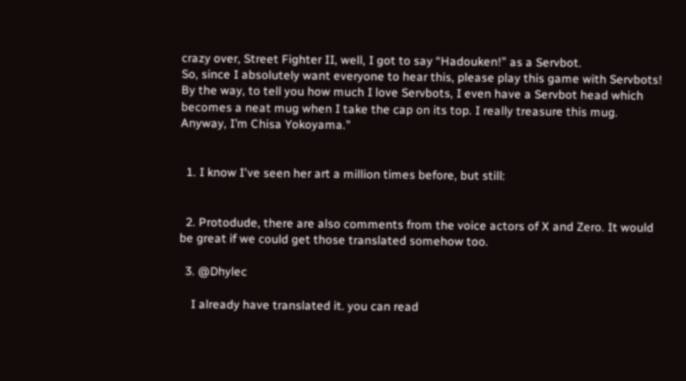crazy over, Street Fighter II, well, I got to say “Hadouken!” as a Servbot.
So, since I absolutely want everyone to hear this, please play this game with Servbots!
By the way, to tell you how much I love Servbots, I even have a Servbot head which becomes a neat mug when I take the cap on its top. I really treasure this mug.
Anyway, I’m Chisa Yokoyama."


  1. I know I've seen her art a million times before, but still:


  2. Protodude, there are also comments from the voice actors of X and Zero. It would be great if we could get those translated somehow too.

  3. @Dhylec

    I already have translated it. you can read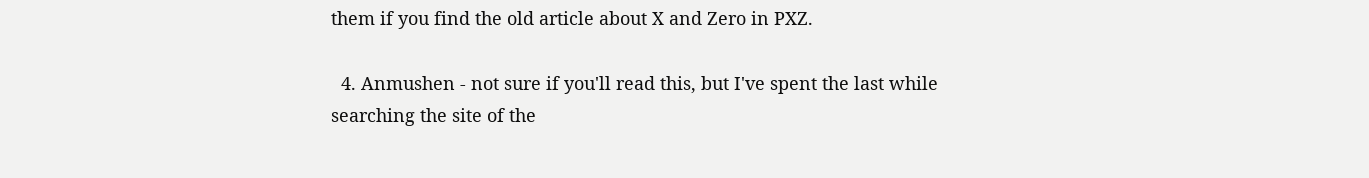them if you find the old article about X and Zero in PXZ.

  4. Anmushen - not sure if you'll read this, but I've spent the last while searching the site of the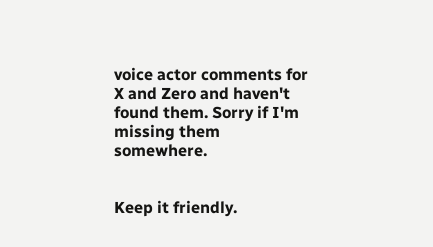voice actor comments for X and Zero and haven't found them. Sorry if I'm missing them somewhere.


Keep it friendly.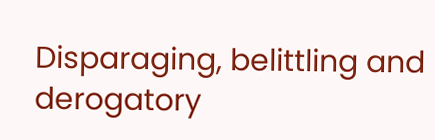Disparaging, belittling and derogatory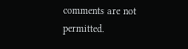comments are not permitted.